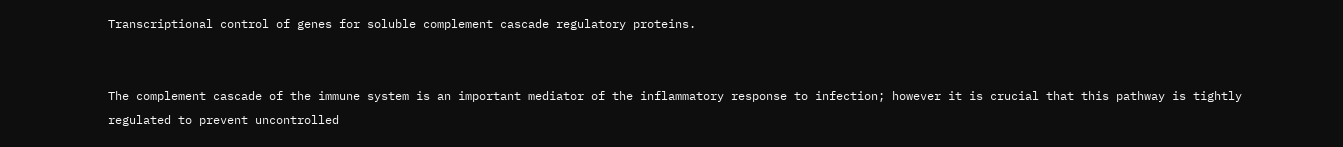Transcriptional control of genes for soluble complement cascade regulatory proteins.


The complement cascade of the immune system is an important mediator of the inflammatory response to infection; however it is crucial that this pathway is tightly regulated to prevent uncontrolled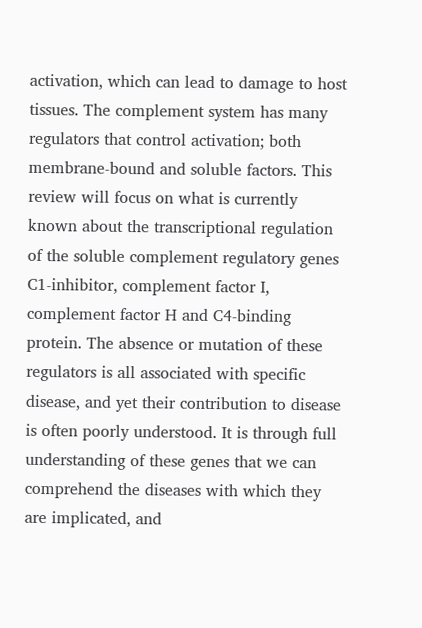activation, which can lead to damage to host tissues. The complement system has many regulators that control activation; both membrane-bound and soluble factors. This review will focus on what is currently known about the transcriptional regulation of the soluble complement regulatory genes C1-inhibitor, complement factor I, complement factor H and C4-binding protein. The absence or mutation of these regulators is all associated with specific disease, and yet their contribution to disease is often poorly understood. It is through full understanding of these genes that we can comprehend the diseases with which they are implicated, and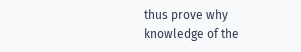thus prove why knowledge of the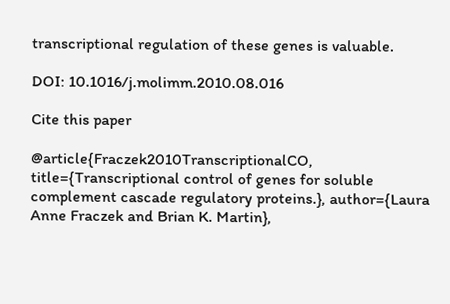transcriptional regulation of these genes is valuable.

DOI: 10.1016/j.molimm.2010.08.016

Cite this paper

@article{Fraczek2010TranscriptionalCO, title={Transcriptional control of genes for soluble complement cascade regulatory proteins.}, author={Laura Anne Fraczek and Brian K. Martin},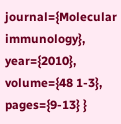journal={Molecular immunology}, year={2010}, volume={48 1-3}, pages={9-13} }